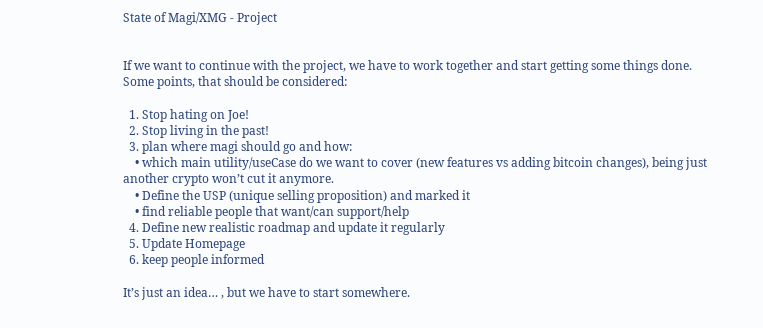State of Magi/XMG - Project


If we want to continue with the project, we have to work together and start getting some things done.
Some points, that should be considered:

  1. Stop hating on Joe!
  2. Stop living in the past!
  3. plan where magi should go and how:
    • which main utility/useCase do we want to cover (new features vs adding bitcoin changes), being just another crypto won’t cut it anymore.
    • Define the USP (unique selling proposition) and marked it
    • find reliable people that want/can support/help
  4. Define new realistic roadmap and update it regularly
  5. Update Homepage
  6. keep people informed

It’s just an idea… , but we have to start somewhere.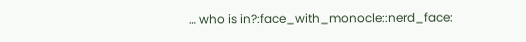… who is in?:face_with_monocle::nerd_face: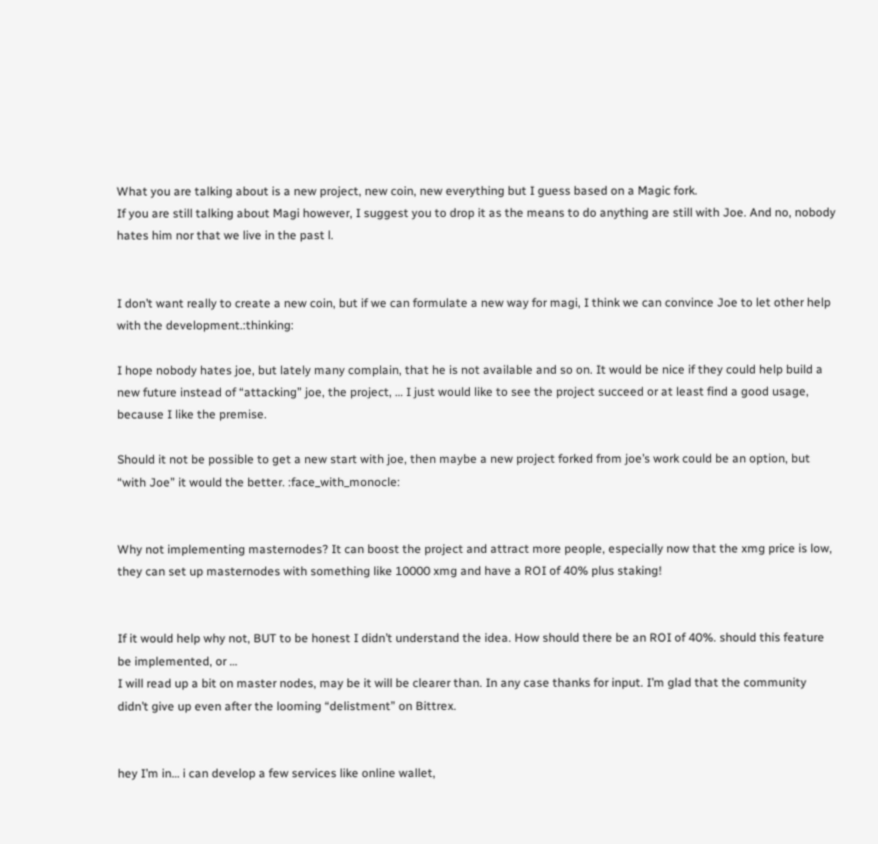What you are talking about is a new project, new coin, new everything but I guess based on a Magic fork.
If you are still talking about Magi however, I suggest you to drop it as the means to do anything are still with Joe. And no, nobody hates him nor that we live in the past l.


I don’t want really to create a new coin, but if we can formulate a new way for magi, I think we can convince Joe to let other help with the development.:thinking:

I hope nobody hates joe, but lately many complain, that he is not available and so on. It would be nice if they could help build a new future instead of “attacking” joe, the project, … I just would like to see the project succeed or at least find a good usage, because I like the premise.

Should it not be possible to get a new start with joe, then maybe a new project forked from joe’s work could be an option, but “with Joe” it would the better. :face_with_monocle:


Why not implementing masternodes? It can boost the project and attract more people, especially now that the xmg price is low, they can set up masternodes with something like 10000 xmg and have a ROI of 40% plus staking!


If it would help why not, BUT to be honest I didn’t understand the idea. How should there be an ROI of 40%. should this feature be implemented, or …
I will read up a bit on master nodes, may be it will be clearer than. In any case thanks for input. I’m glad that the community didn’t give up even after the looming “delistment” on Bittrex.


hey I’m in… i can develop a few services like online wallet,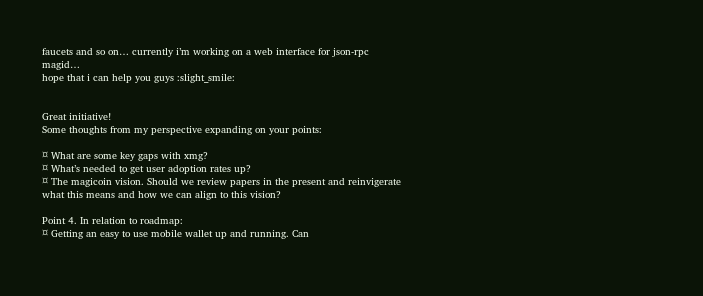faucets and so on… currently i’m working on a web interface for json-rpc magid…
hope that i can help you guys :slight_smile:


Great initiative!
Some thoughts from my perspective expanding on your points:

¤ What are some key gaps with xmg?
¤ What’s needed to get user adoption rates up?
¤ The magicoin vision. Should we review papers in the present and reinvigerate what this means and how we can align to this vision?

Point 4. In relation to roadmap:
¤ Getting an easy to use mobile wallet up and running. Can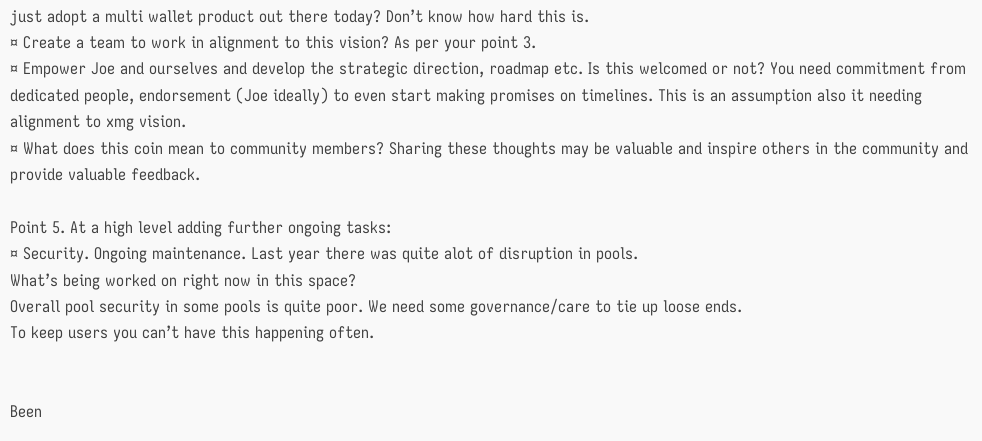just adopt a multi wallet product out there today? Don’t know how hard this is.
¤ Create a team to work in alignment to this vision? As per your point 3.
¤ Empower Joe and ourselves and develop the strategic direction, roadmap etc. Is this welcomed or not? You need commitment from dedicated people, endorsement (Joe ideally) to even start making promises on timelines. This is an assumption also it needing alignment to xmg vision.
¤ What does this coin mean to community members? Sharing these thoughts may be valuable and inspire others in the community and provide valuable feedback.

Point 5. At a high level adding further ongoing tasks:
¤ Security. Ongoing maintenance. Last year there was quite alot of disruption in pools.
What’s being worked on right now in this space?
Overall pool security in some pools is quite poor. We need some governance/care to tie up loose ends.
To keep users you can’t have this happening often.


Been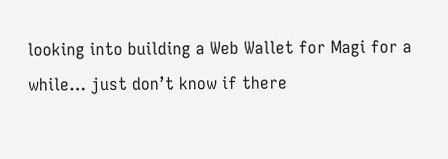looking into building a Web Wallet for Magi for a while… just don’t know if there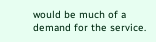would be much of a demand for the service.